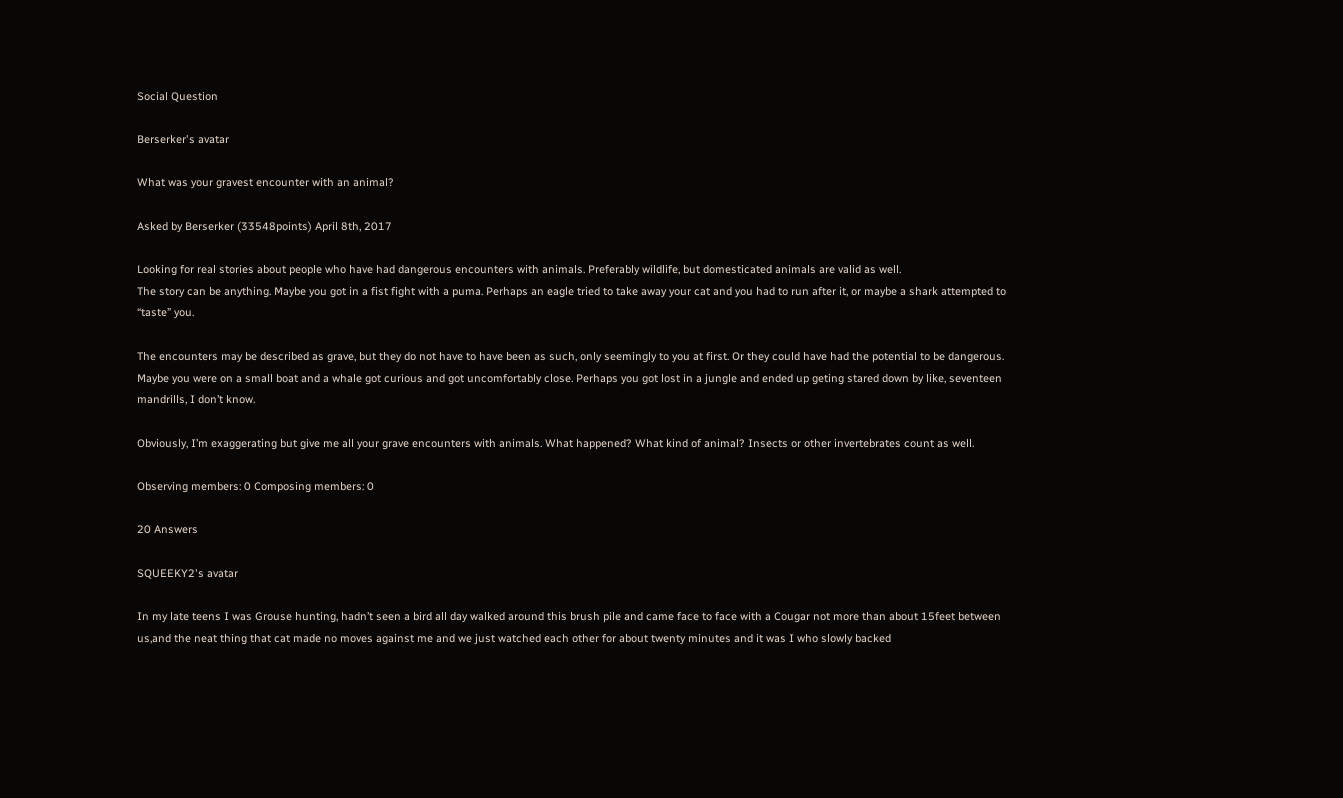Social Question

Berserker's avatar

What was your gravest encounter with an animal?

Asked by Berserker (33548points) April 8th, 2017

Looking for real stories about people who have had dangerous encounters with animals. Preferably wildlife, but domesticated animals are valid as well.
The story can be anything. Maybe you got in a fist fight with a puma. Perhaps an eagle tried to take away your cat and you had to run after it, or maybe a shark attempted to “taste” you.

The encounters may be described as grave, but they do not have to have been as such, only seemingly to you at first. Or they could have had the potential to be dangerous. Maybe you were on a small boat and a whale got curious and got uncomfortably close. Perhaps you got lost in a jungle and ended up geting stared down by like, seventeen mandrills, I don’t know.

Obviously, I’m exaggerating but give me all your grave encounters with animals. What happened? What kind of animal? Insects or other invertebrates count as well.

Observing members: 0 Composing members: 0

20 Answers

SQUEEKY2's avatar

In my late teens I was Grouse hunting, hadn’t seen a bird all day walked around this brush pile and came face to face with a Cougar not more than about 15feet between us,and the neat thing that cat made no moves against me and we just watched each other for about twenty minutes and it was I who slowly backed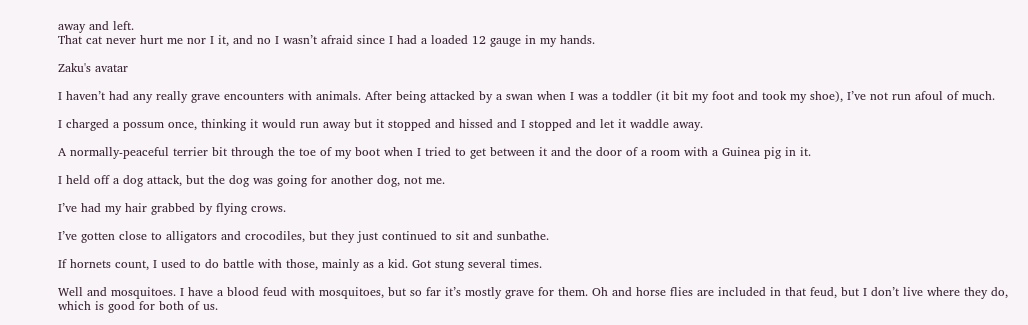away and left.
That cat never hurt me nor I it, and no I wasn’t afraid since I had a loaded 12 gauge in my hands.

Zaku's avatar

I haven’t had any really grave encounters with animals. After being attacked by a swan when I was a toddler (it bit my foot and took my shoe), I’ve not run afoul of much.

I charged a possum once, thinking it would run away but it stopped and hissed and I stopped and let it waddle away.

A normally-peaceful terrier bit through the toe of my boot when I tried to get between it and the door of a room with a Guinea pig in it.

I held off a dog attack, but the dog was going for another dog, not me.

I’ve had my hair grabbed by flying crows.

I’ve gotten close to alligators and crocodiles, but they just continued to sit and sunbathe.

If hornets count, I used to do battle with those, mainly as a kid. Got stung several times.

Well and mosquitoes. I have a blood feud with mosquitoes, but so far it’s mostly grave for them. Oh and horse flies are included in that feud, but I don’t live where they do, which is good for both of us.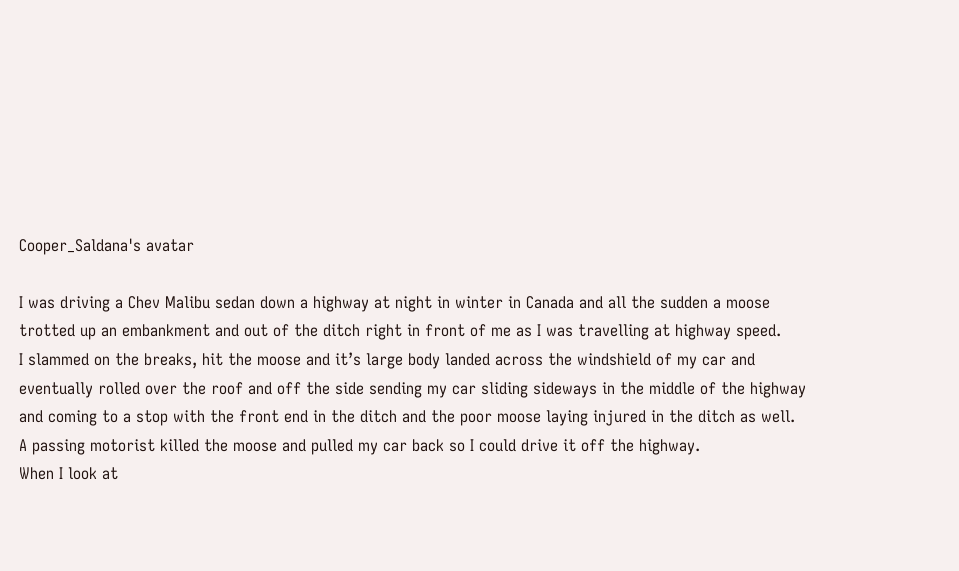Cooper_Saldana's avatar

I was driving a Chev Malibu sedan down a highway at night in winter in Canada and all the sudden a moose trotted up an embankment and out of the ditch right in front of me as I was travelling at highway speed.
I slammed on the breaks, hit the moose and it’s large body landed across the windshield of my car and eventually rolled over the roof and off the side sending my car sliding sideways in the middle of the highway and coming to a stop with the front end in the ditch and the poor moose laying injured in the ditch as well.
A passing motorist killed the moose and pulled my car back so I could drive it off the highway.
When I look at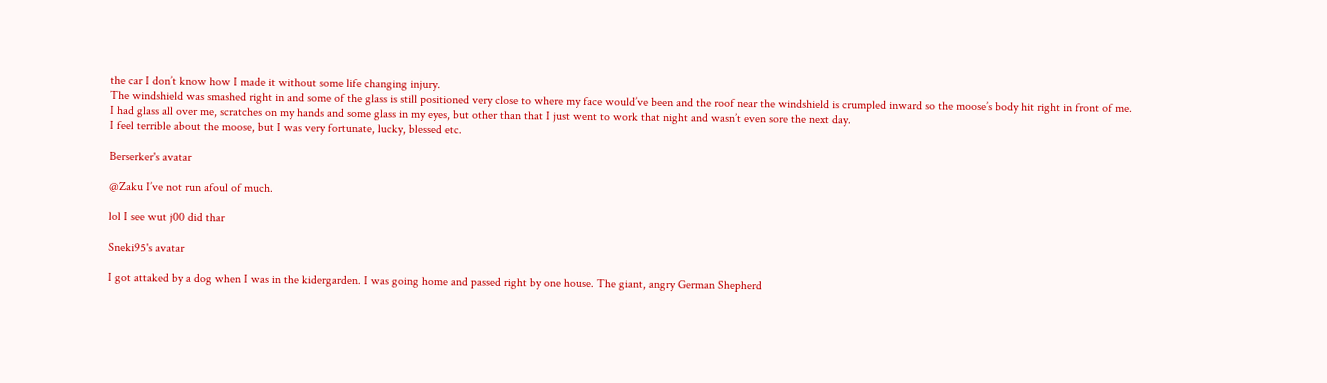the car I don’t know how I made it without some life changing injury.
The windshield was smashed right in and some of the glass is still positioned very close to where my face would’ve been and the roof near the windshield is crumpled inward so the moose’s body hit right in front of me.
I had glass all over me, scratches on my hands and some glass in my eyes, but other than that I just went to work that night and wasn’t even sore the next day.
I feel terrible about the moose, but I was very fortunate, lucky, blessed etc.

Berserker's avatar

@Zaku I’ve not run afoul of much.

lol I see wut j00 did thar

Sneki95's avatar

I got attaked by a dog when I was in the kidergarden. I was going home and passed right by one house. The giant, angry German Shepherd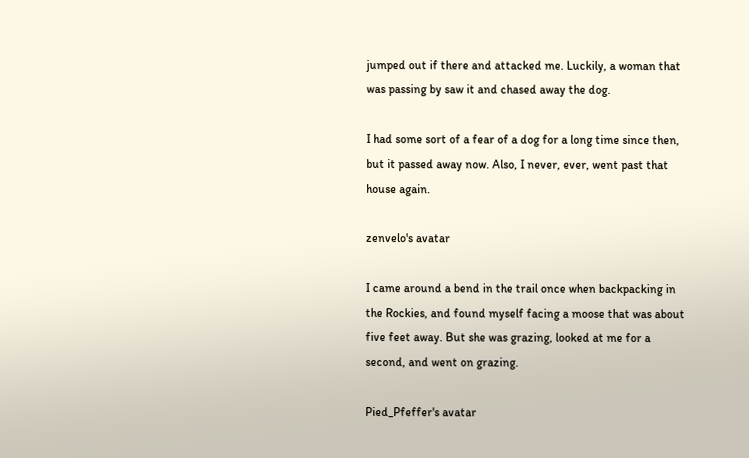jumped out if there and attacked me. Luckily, a woman that was passing by saw it and chased away the dog.

I had some sort of a fear of a dog for a long time since then, but it passed away now. Also, I never, ever, went past that house again.

zenvelo's avatar

I came around a bend in the trail once when backpacking in the Rockies, and found myself facing a moose that was about five feet away. But she was grazing, looked at me for a second, and went on grazing.

Pied_Pfeffer's avatar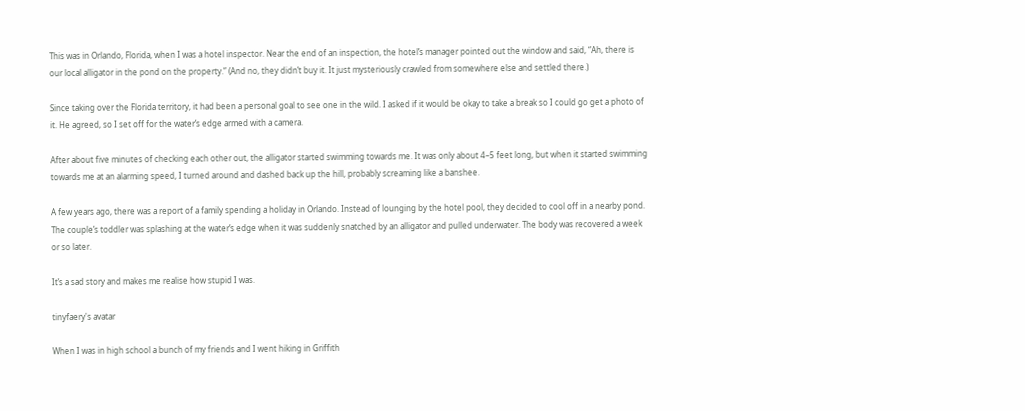This was in Orlando, Florida, when I was a hotel inspector. Near the end of an inspection, the hotel’s manager pointed out the window and said, “Ah, there is our local alligator in the pond on the property.” (And no, they didn’t buy it. It just mysteriously crawled from somewhere else and settled there.)

Since taking over the Florida territory, it had been a personal goal to see one in the wild. I asked if it would be okay to take a break so I could go get a photo of it. He agreed, so I set off for the water’s edge armed with a camera.

After about five minutes of checking each other out, the alligator started swimming towards me. It was only about 4–5 feet long, but when it started swimming towards me at an alarming speed, I turned around and dashed back up the hill, probably screaming like a banshee.

A few years ago, there was a report of a family spending a holiday in Orlando. Instead of lounging by the hotel pool, they decided to cool off in a nearby pond. The couple’s toddler was splashing at the water’s edge when it was suddenly snatched by an alligator and pulled underwater. The body was recovered a week or so later.

It’s a sad story and makes me realise how stupid I was.

tinyfaery's avatar

When I was in high school a bunch of my friends and I went hiking in Griffith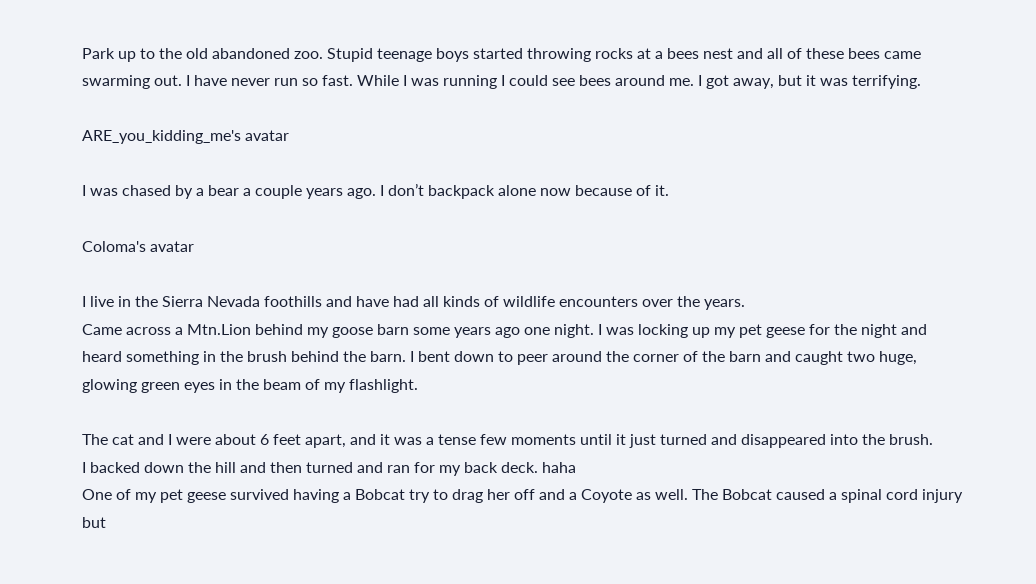Park up to the old abandoned zoo. Stupid teenage boys started throwing rocks at a bees nest and all of these bees came swarming out. I have never run so fast. While I was running I could see bees around me. I got away, but it was terrifying.

ARE_you_kidding_me's avatar

I was chased by a bear a couple years ago. I don’t backpack alone now because of it.

Coloma's avatar

I live in the Sierra Nevada foothills and have had all kinds of wildlife encounters over the years.
Came across a Mtn.Lion behind my goose barn some years ago one night. I was locking up my pet geese for the night and heard something in the brush behind the barn. I bent down to peer around the corner of the barn and caught two huge, glowing green eyes in the beam of my flashlight.

The cat and I were about 6 feet apart, and it was a tense few moments until it just turned and disappeared into the brush.
I backed down the hill and then turned and ran for my back deck. haha
One of my pet geese survived having a Bobcat try to drag her off and a Coyote as well. The Bobcat caused a spinal cord injury but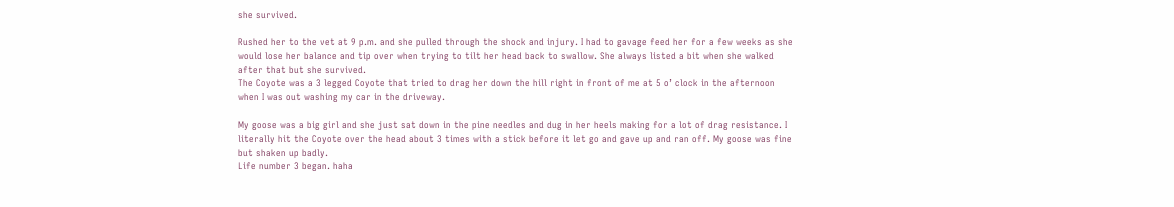she survived.

Rushed her to the vet at 9 p.m. and she pulled through the shock and injury. I had to gavage feed her for a few weeks as she would lose her balance and tip over when trying to tilt her head back to swallow. She always listed a bit when she walked after that but she survived.
The Coyote was a 3 legged Coyote that tried to drag her down the hill right in front of me at 5 o’ clock in the afternoon when I was out washing my car in the driveway.

My goose was a big girl and she just sat down in the pine needles and dug in her heels making for a lot of drag resistance. I literally hit the Coyote over the head about 3 times with a stick before it let go and gave up and ran off. My goose was fine but shaken up badly.
Life number 3 began. haha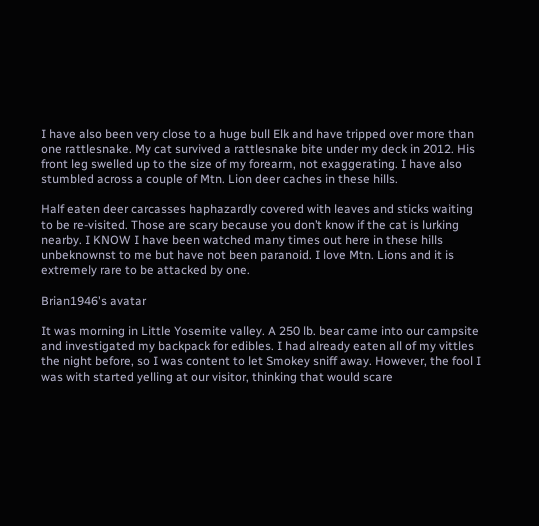I have also been very close to a huge bull Elk and have tripped over more than one rattlesnake. My cat survived a rattlesnake bite under my deck in 2012. His front leg swelled up to the size of my forearm, not exaggerating. I have also stumbled across a couple of Mtn. Lion deer caches in these hills.

Half eaten deer carcasses haphazardly covered with leaves and sticks waiting to be re-visited. Those are scary because you don’t know if the cat is lurking nearby. I KNOW I have been watched many times out here in these hills unbeknownst to me but have not been paranoid. I love Mtn. Lions and it is extremely rare to be attacked by one.

Brian1946's avatar

It was morning in Little Yosemite valley. A 250 lb. bear came into our campsite and investigated my backpack for edibles. I had already eaten all of my vittles the night before, so I was content to let Smokey sniff away. However, the fool I was with started yelling at our visitor, thinking that would scare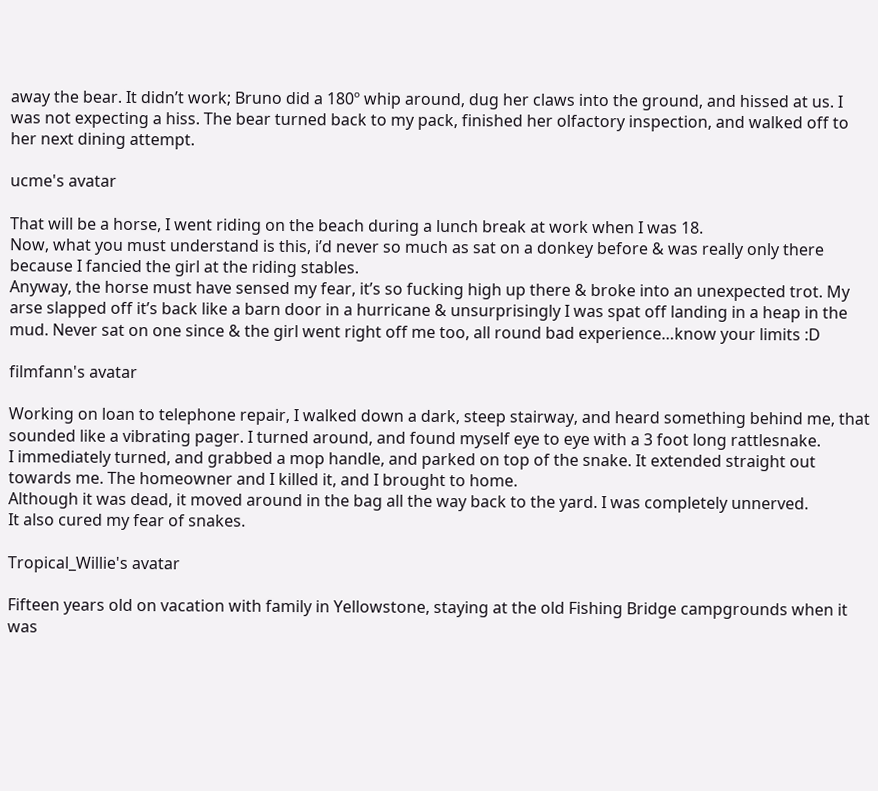away the bear. It didn’t work; Bruno did a 180º whip around, dug her claws into the ground, and hissed at us. I was not expecting a hiss. The bear turned back to my pack, finished her olfactory inspection, and walked off to her next dining attempt.

ucme's avatar

That will be a horse, I went riding on the beach during a lunch break at work when I was 18.
Now, what you must understand is this, i’d never so much as sat on a donkey before & was really only there because I fancied the girl at the riding stables.
Anyway, the horse must have sensed my fear, it’s so fucking high up there & broke into an unexpected trot. My arse slapped off it’s back like a barn door in a hurricane & unsurprisingly I was spat off landing in a heap in the mud. Never sat on one since & the girl went right off me too, all round bad experience…know your limits :D

filmfann's avatar

Working on loan to telephone repair, I walked down a dark, steep stairway, and heard something behind me, that sounded like a vibrating pager. I turned around, and found myself eye to eye with a 3 foot long rattlesnake.
I immediately turned, and grabbed a mop handle, and parked on top of the snake. It extended straight out towards me. The homeowner and I killed it, and I brought to home.
Although it was dead, it moved around in the bag all the way back to the yard. I was completely unnerved.
It also cured my fear of snakes.

Tropical_Willie's avatar

Fifteen years old on vacation with family in Yellowstone, staying at the old Fishing Bridge campgrounds when it was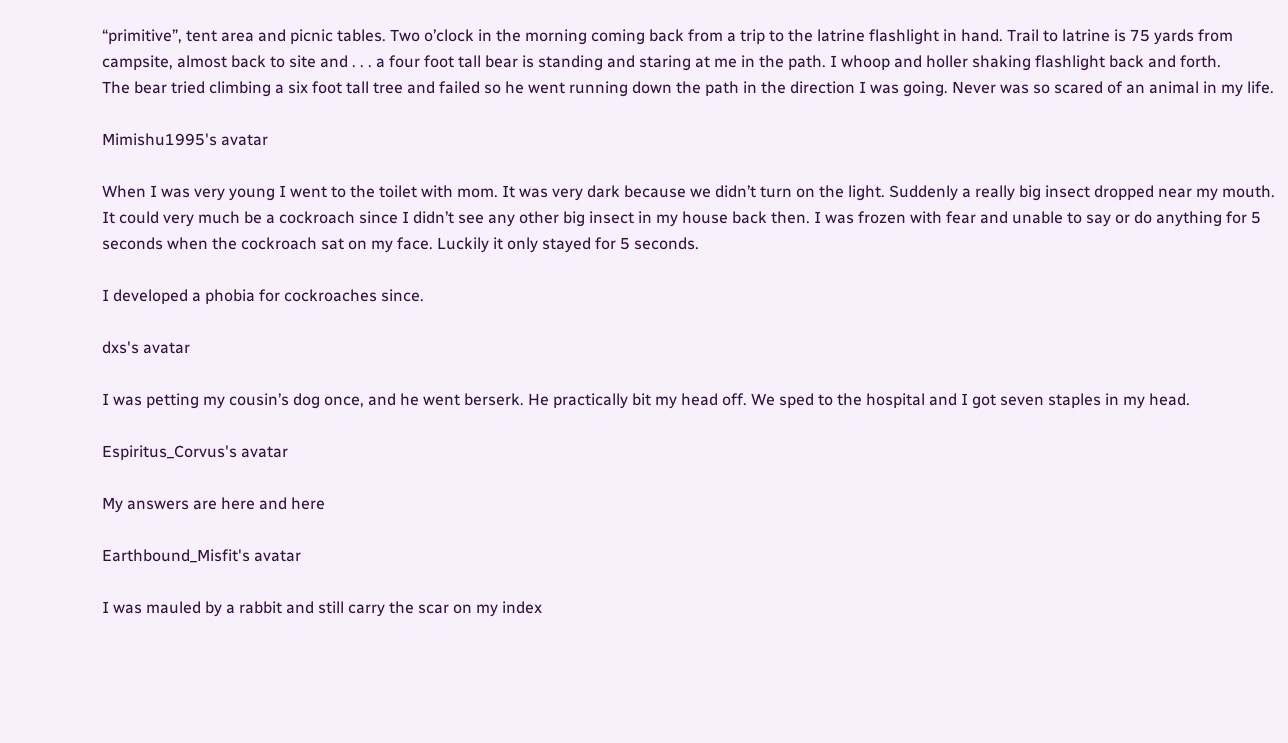“primitive”, tent area and picnic tables. Two o’clock in the morning coming back from a trip to the latrine flashlight in hand. Trail to latrine is 75 yards from campsite, almost back to site and . . . a four foot tall bear is standing and staring at me in the path. I whoop and holler shaking flashlight back and forth.
The bear tried climbing a six foot tall tree and failed so he went running down the path in the direction I was going. Never was so scared of an animal in my life.

Mimishu1995's avatar

When I was very young I went to the toilet with mom. It was very dark because we didn’t turn on the light. Suddenly a really big insect dropped near my mouth. It could very much be a cockroach since I didn’t see any other big insect in my house back then. I was frozen with fear and unable to say or do anything for 5 seconds when the cockroach sat on my face. Luckily it only stayed for 5 seconds.

I developed a phobia for cockroaches since.

dxs's avatar

I was petting my cousin’s dog once, and he went berserk. He practically bit my head off. We sped to the hospital and I got seven staples in my head.

Espiritus_Corvus's avatar

My answers are here and here

Earthbound_Misfit's avatar

I was mauled by a rabbit and still carry the scar on my index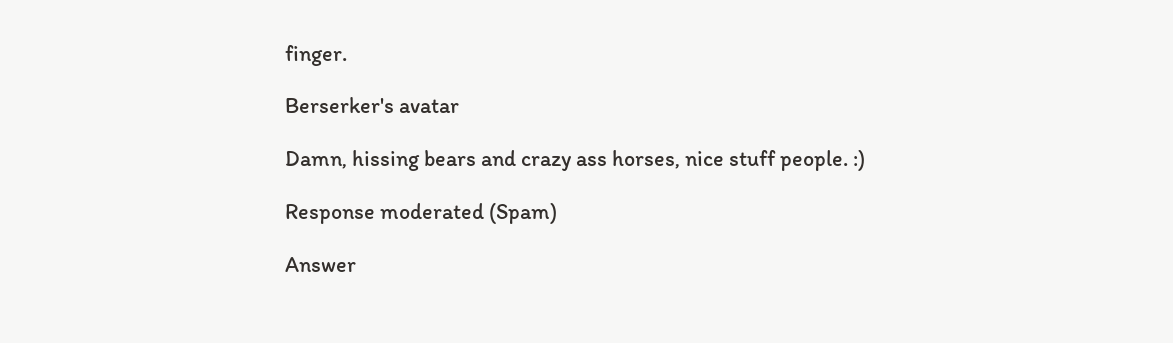finger.

Berserker's avatar

Damn, hissing bears and crazy ass horses, nice stuff people. :)

Response moderated (Spam)

Answer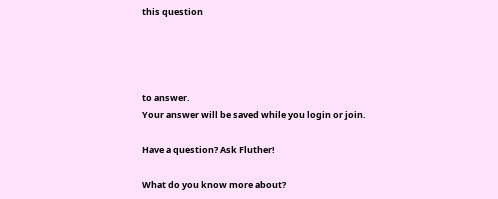this question




to answer.
Your answer will be saved while you login or join.

Have a question? Ask Fluther!

What do you know more about?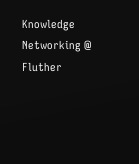Knowledge Networking @ Fluther